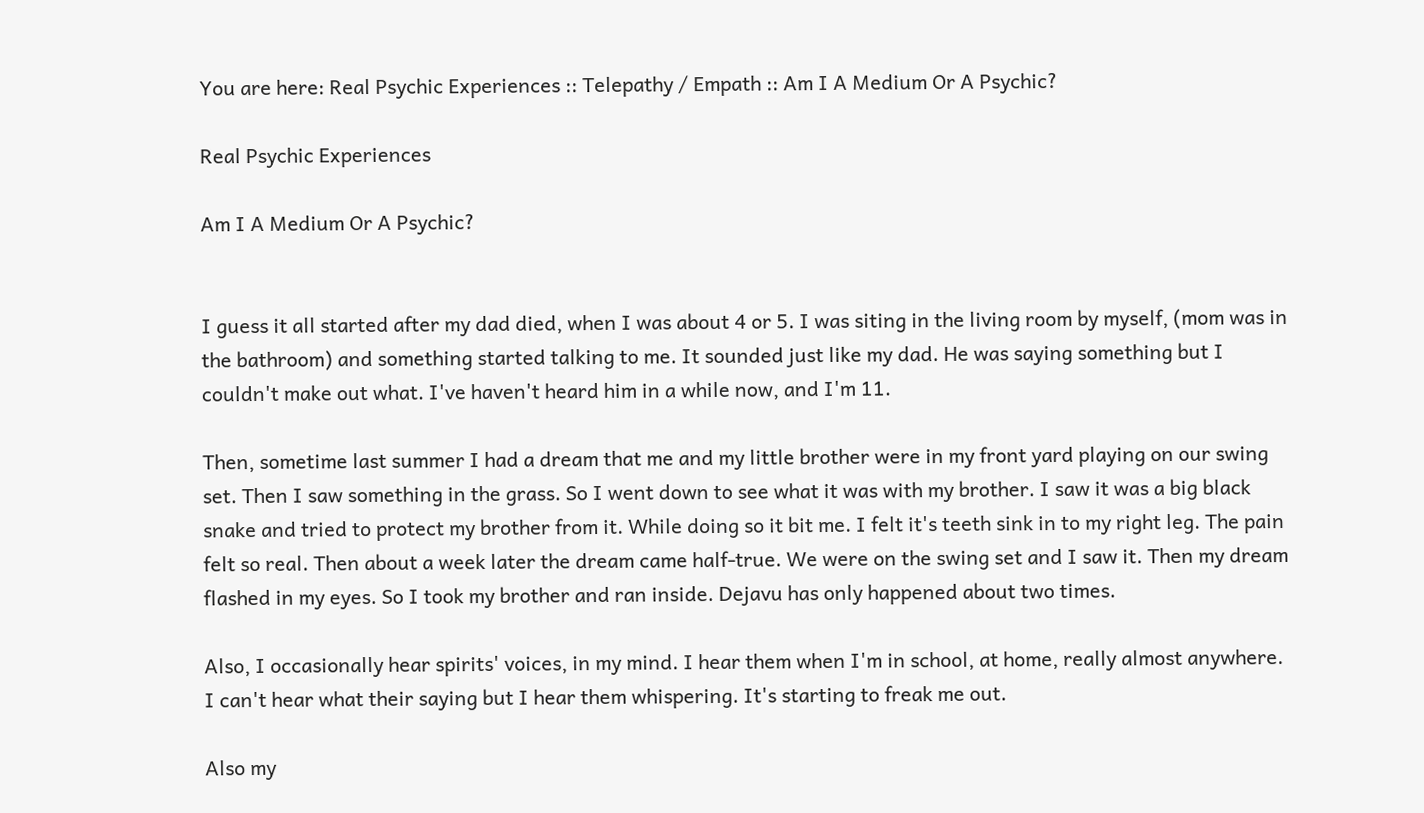You are here: Real Psychic Experiences :: Telepathy / Empath :: Am I A Medium Or A Psychic?

Real Psychic Experiences

Am I A Medium Or A Psychic?


I guess it all started after my dad died, when I was about 4 or 5. I was siting in the living room by myself, (mom was in the bathroom) and something started talking to me. It sounded just like my dad. He was saying something but I couldn't make out what. I've haven't heard him in a while now, and I'm 11.

Then, sometime last summer I had a dream that me and my little brother were in my front yard playing on our swing set. Then I saw something in the grass. So I went down to see what it was with my brother. I saw it was a big black snake and tried to protect my brother from it. While doing so it bit me. I felt it's teeth sink in to my right leg. The pain felt so real. Then about a week later the dream came half-true. We were on the swing set and I saw it. Then my dream flashed in my eyes. So I took my brother and ran inside. Dejavu has only happened about two times.

Also, I occasionally hear spirits' voices, in my mind. I hear them when I'm in school, at home, really almost anywhere. I can't hear what their saying but I hear them whispering. It's starting to freak me out.

Also my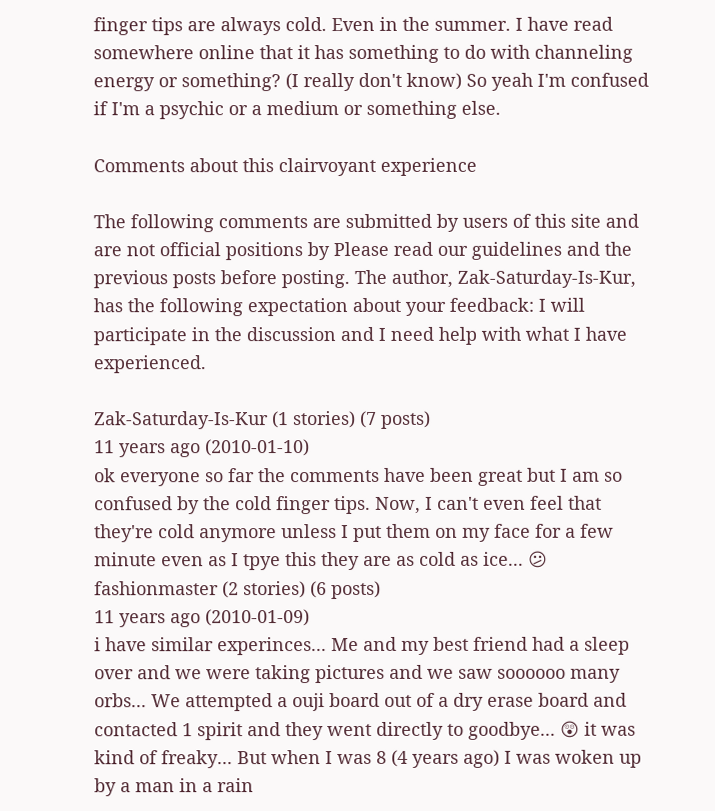finger tips are always cold. Even in the summer. I have read somewhere online that it has something to do with channeling energy or something? (I really don't know) So yeah I'm confused if I'm a psychic or a medium or something else.

Comments about this clairvoyant experience

The following comments are submitted by users of this site and are not official positions by Please read our guidelines and the previous posts before posting. The author, Zak-Saturday-Is-Kur, has the following expectation about your feedback: I will participate in the discussion and I need help with what I have experienced.

Zak-Saturday-Is-Kur (1 stories) (7 posts)
11 years ago (2010-01-10)
ok everyone so far the comments have been great but I am so confused by the cold finger tips. Now, I can't even feel that they're cold anymore unless I put them on my face for a few minute even as I tpye this they are as cold as ice... 😕
fashionmaster (2 stories) (6 posts)
11 years ago (2010-01-09)
i have similar experinces... Me and my best friend had a sleep over and we were taking pictures and we saw soooooo many orbs... We attempted a ouji board out of a dry erase board and contacted 1 spirit and they went directly to goodbye... 😲 it was kind of freaky... But when I was 8 (4 years ago) I was woken up by a man in a rain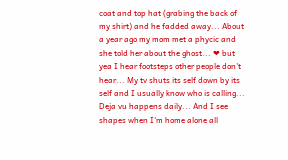coat and top hat (grabing the back of my shirt) and he fadded away... About a year ago my mom met a phycic and she told her about the ghost... ❤ but yea I hear footsteps other people don't hear... My tv shuts its self down by its self and I usually know who is calling... Deja vu happens daily... And I see shapes when I'm home alone all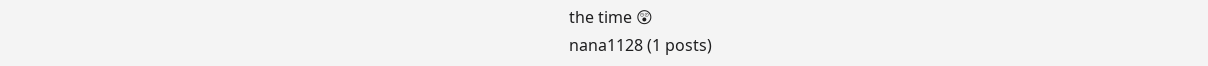the time 😲
nana1128 (1 posts)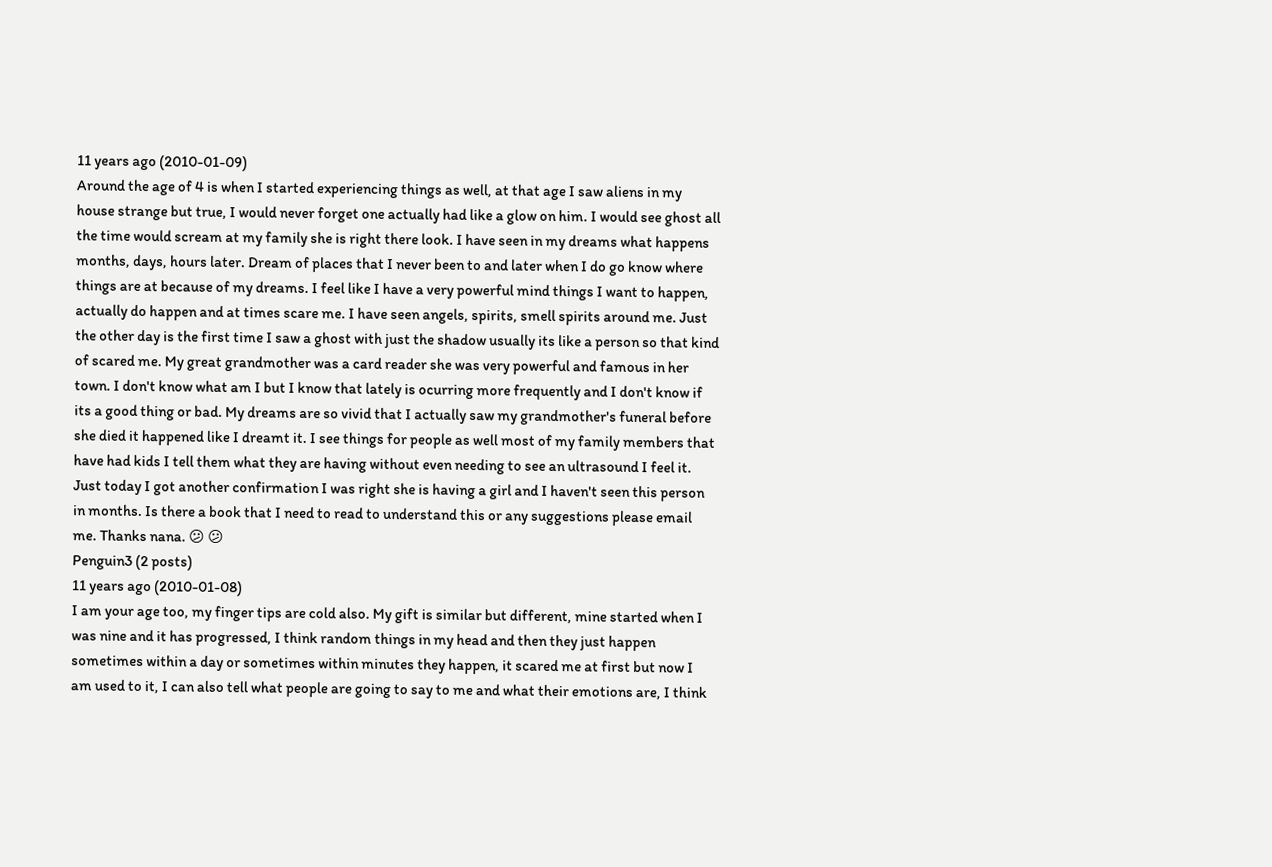11 years ago (2010-01-09)
Around the age of 4 is when I started experiencing things as well, at that age I saw aliens in my house strange but true, I would never forget one actually had like a glow on him. I would see ghost all the time would scream at my family she is right there look. I have seen in my dreams what happens months, days, hours later. Dream of places that I never been to and later when I do go know where things are at because of my dreams. I feel like I have a very powerful mind things I want to happen, actually do happen and at times scare me. I have seen angels, spirits, smell spirits around me. Just the other day is the first time I saw a ghost with just the shadow usually its like a person so that kind of scared me. My great grandmother was a card reader she was very powerful and famous in her town. I don't know what am I but I know that lately is ocurring more frequently and I don't know if its a good thing or bad. My dreams are so vivid that I actually saw my grandmother's funeral before she died it happened like I dreamt it. I see things for people as well most of my family members that have had kids I tell them what they are having without even needing to see an ultrasound I feel it. Just today I got another confirmation I was right she is having a girl and I haven't seen this person in months. Is there a book that I need to read to understand this or any suggestions please email me. Thanks nana. 😕 😕
Penguin3 (2 posts)
11 years ago (2010-01-08)
I am your age too, my finger tips are cold also. My gift is similar but different, mine started when I was nine and it has progressed, I think random things in my head and then they just happen sometimes within a day or sometimes within minutes they happen, it scared me at first but now I am used to it, I can also tell what people are going to say to me and what their emotions are, I think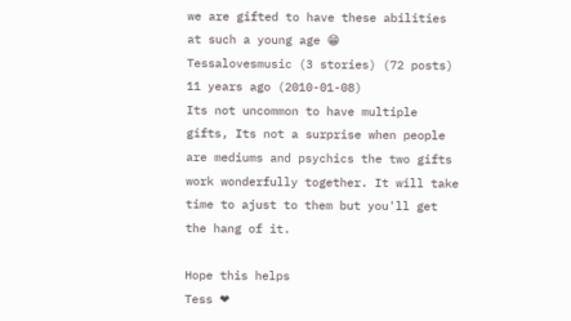we are gifted to have these abilities at such a young age 😁
Tessalovesmusic (3 stories) (72 posts)
11 years ago (2010-01-08)
Its not uncommon to have multiple gifts, Its not a surprise when people are mediums and psychics the two gifts work wonderfully together. It will take time to ajust to them but you'll get the hang of it.

Hope this helps
Tess ❤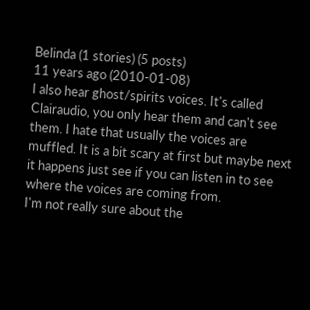Belinda (1 stories) (5 posts)
11 years ago (2010-01-08)
I also hear ghost/spirits voices. It's called Clairaudio, you only hear them and can't see them. I hate that usually the voices are muffled. It is a bit scary at first but maybe next it happens just see if you can listen in to see where the voices are coming from.
I'm not really sure about the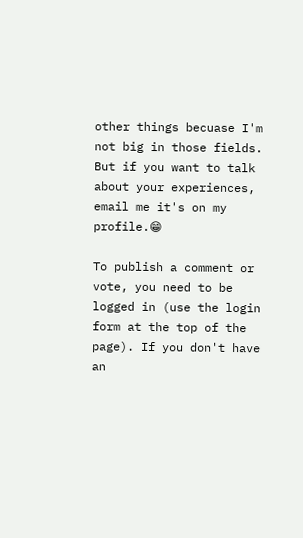other things becuase I'm not big in those fields. But if you want to talk about your experiences, email me it's on my profile.😁

To publish a comment or vote, you need to be logged in (use the login form at the top of the page). If you don't have an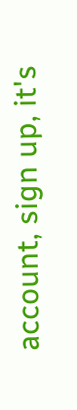account, sign up, it's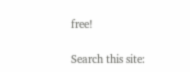free!

Search this site: